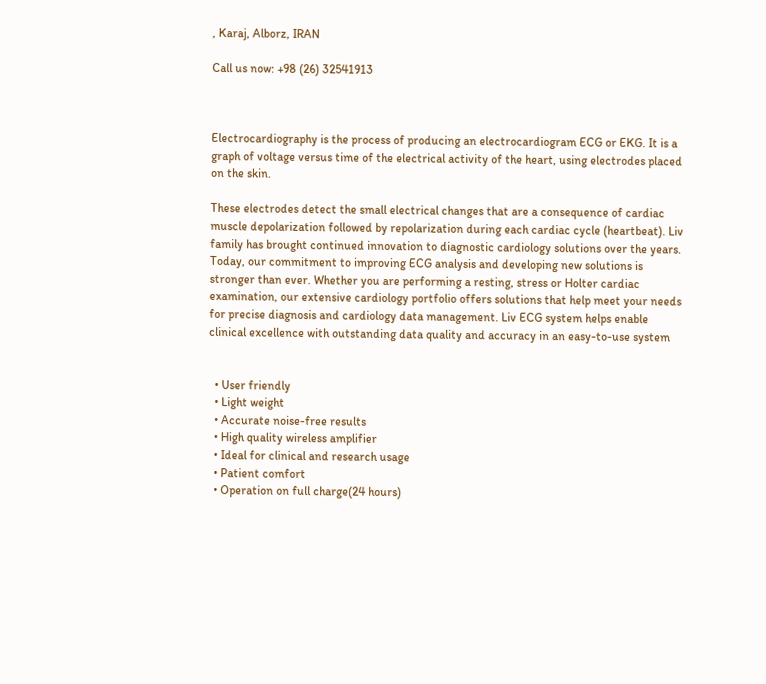, Karaj, Alborz, IRAN

Call us now: +98 (26) 32541913



Electrocardiography is the process of producing an electrocardiogram ECG or EKG. It is a graph of voltage versus time of the electrical activity of the heart, using electrodes placed on the skin.

These electrodes detect the small electrical changes that are a consequence of cardiac muscle depolarization followed by repolarization during each cardiac cycle (heartbeat). Liv family has brought continued innovation to diagnostic cardiology solutions over the years. Today, our commitment to improving ECG analysis and developing new solutions is stronger than ever. Whether you are performing a resting, stress or Holter cardiac examination, our extensive cardiology portfolio offers solutions that help meet your needs for precise diagnosis and cardiology data management. Liv ECG system helps enable clinical excellence with outstanding data quality and accuracy in an easy-to-use system


  • User friendly
  • Light weight
  • Accurate noise-free results
  • High quality wireless amplifier
  • Ideal for clinical and research usage
  • Patient comfort
  • Operation on full charge(24 hours)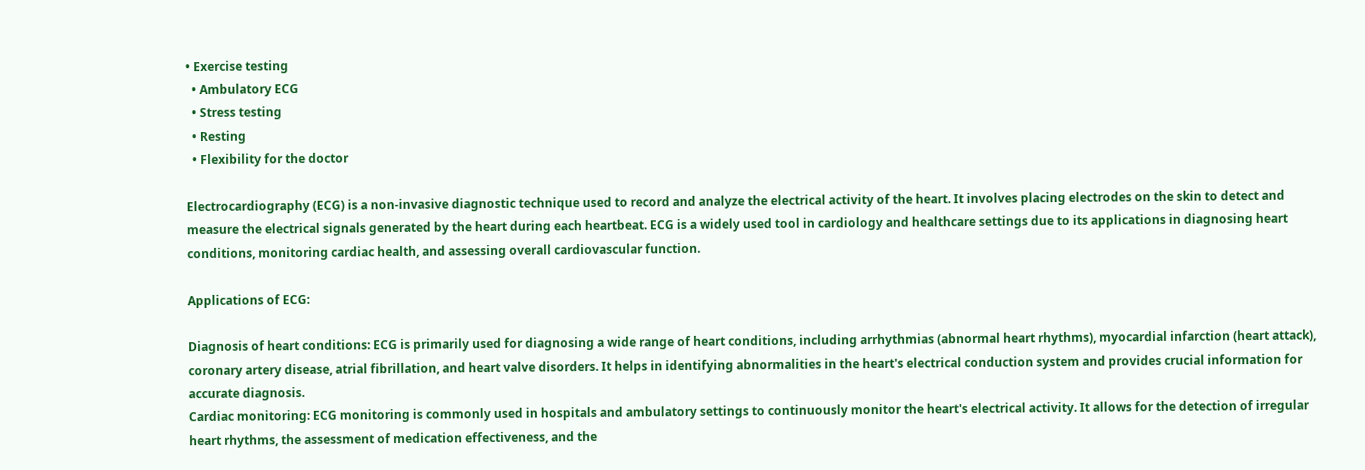• Exercise testing
  • Ambulatory ECG
  • Stress testing
  • Resting
  • Flexibility for the doctor

Electrocardiography (ECG) is a non-invasive diagnostic technique used to record and analyze the electrical activity of the heart. It involves placing electrodes on the skin to detect and measure the electrical signals generated by the heart during each heartbeat. ECG is a widely used tool in cardiology and healthcare settings due to its applications in diagnosing heart conditions, monitoring cardiac health, and assessing overall cardiovascular function.

Applications of ECG:

Diagnosis of heart conditions: ECG is primarily used for diagnosing a wide range of heart conditions, including arrhythmias (abnormal heart rhythms), myocardial infarction (heart attack), coronary artery disease, atrial fibrillation, and heart valve disorders. It helps in identifying abnormalities in the heart's electrical conduction system and provides crucial information for accurate diagnosis.
Cardiac monitoring: ECG monitoring is commonly used in hospitals and ambulatory settings to continuously monitor the heart's electrical activity. It allows for the detection of irregular heart rhythms, the assessment of medication effectiveness, and the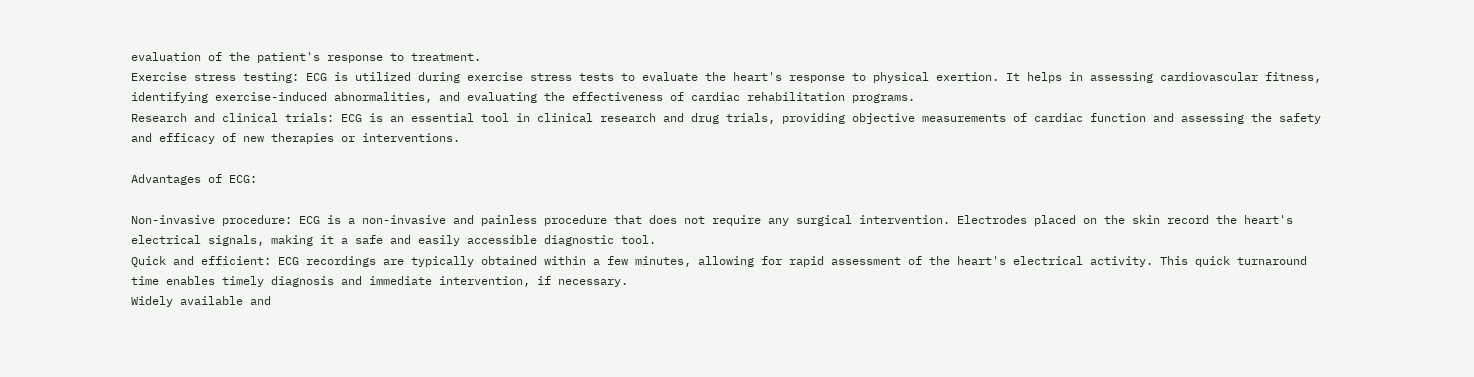evaluation of the patient's response to treatment.
Exercise stress testing: ECG is utilized during exercise stress tests to evaluate the heart's response to physical exertion. It helps in assessing cardiovascular fitness, identifying exercise-induced abnormalities, and evaluating the effectiveness of cardiac rehabilitation programs.
Research and clinical trials: ECG is an essential tool in clinical research and drug trials, providing objective measurements of cardiac function and assessing the safety and efficacy of new therapies or interventions.

Advantages of ECG:

Non-invasive procedure: ECG is a non-invasive and painless procedure that does not require any surgical intervention. Electrodes placed on the skin record the heart's electrical signals, making it a safe and easily accessible diagnostic tool.
Quick and efficient: ECG recordings are typically obtained within a few minutes, allowing for rapid assessment of the heart's electrical activity. This quick turnaround time enables timely diagnosis and immediate intervention, if necessary.
Widely available and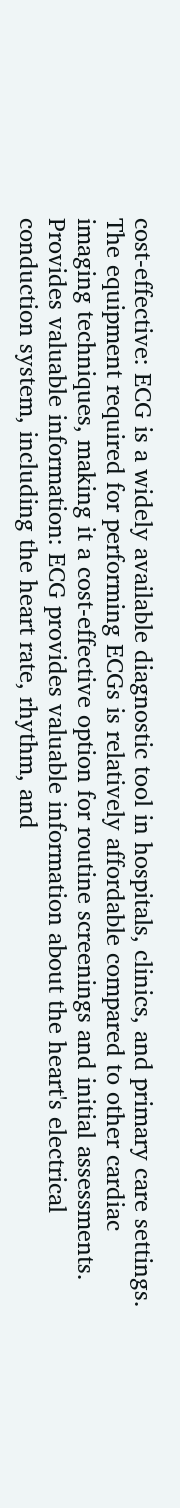cost-effective: ECG is a widely available diagnostic tool in hospitals, clinics, and primary care settings. The equipment required for performing ECGs is relatively affordable compared to other cardiac imaging techniques, making it a cost-effective option for routine screenings and initial assessments.
Provides valuable information: ECG provides valuable information about the heart's electrical conduction system, including the heart rate, rhythm, and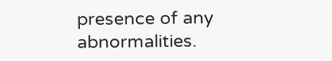presence of any abnormalities.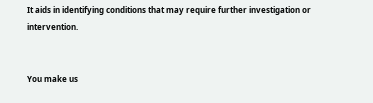It aids in identifying conditions that may require further investigation or intervention.


You make us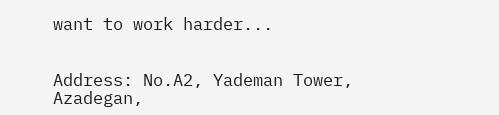want to work harder...


Address: No.A2, Yademan Tower, Azadegan,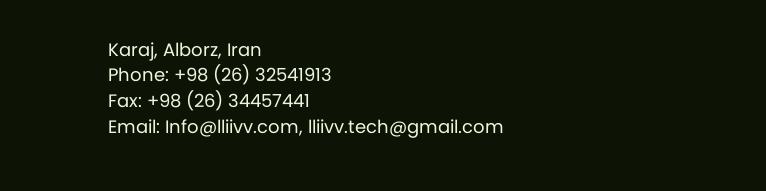Karaj, Alborz, Iran
Phone: +98 (26) 32541913
Fax: +98 (26) 34457441
Email: Info@lliivv.com, lliivv.tech@gmail.com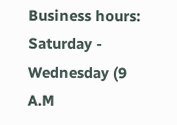Business hours:
Saturday - Wednesday (9 A.M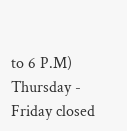to 6 P.M)
Thursday - Friday closed